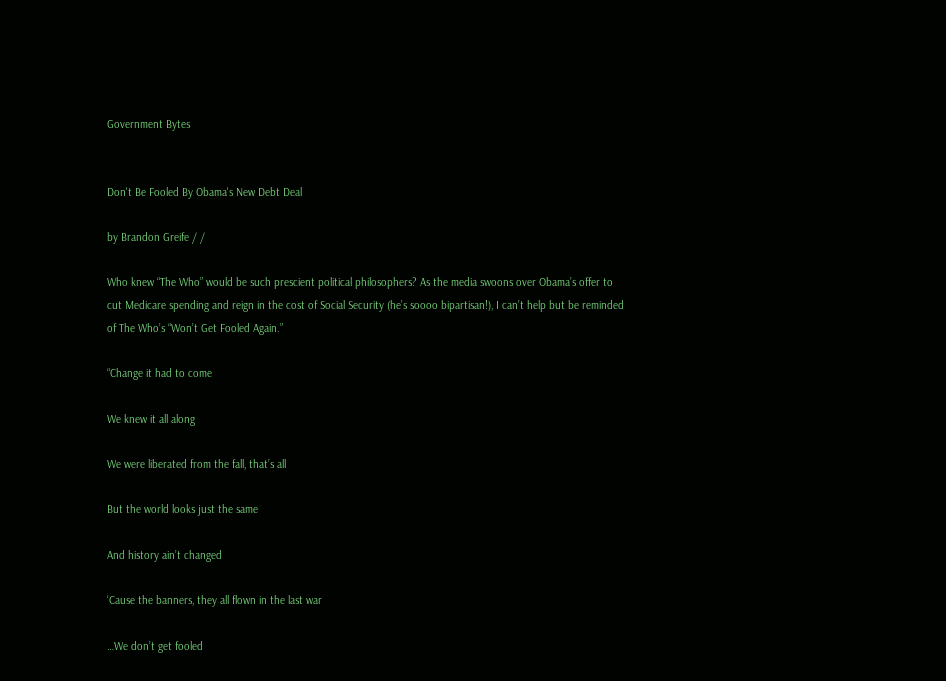Government Bytes


Don't Be Fooled By Obama's New Debt Deal

by Brandon Greife / /

Who knew “The Who” would be such prescient political philosophers? As the media swoons over Obama’s offer to cut Medicare spending and reign in the cost of Social Security (he’s soooo bipartisan!), I can’t help but be reminded of The Who’s “Won’t Get Fooled Again.”

“Change it had to come

We knew it all along

We were liberated from the fall, that’s all

But the world looks just the same

And history ain’t changed

‘Cause the banners, they all flown in the last war

…We don’t get fooled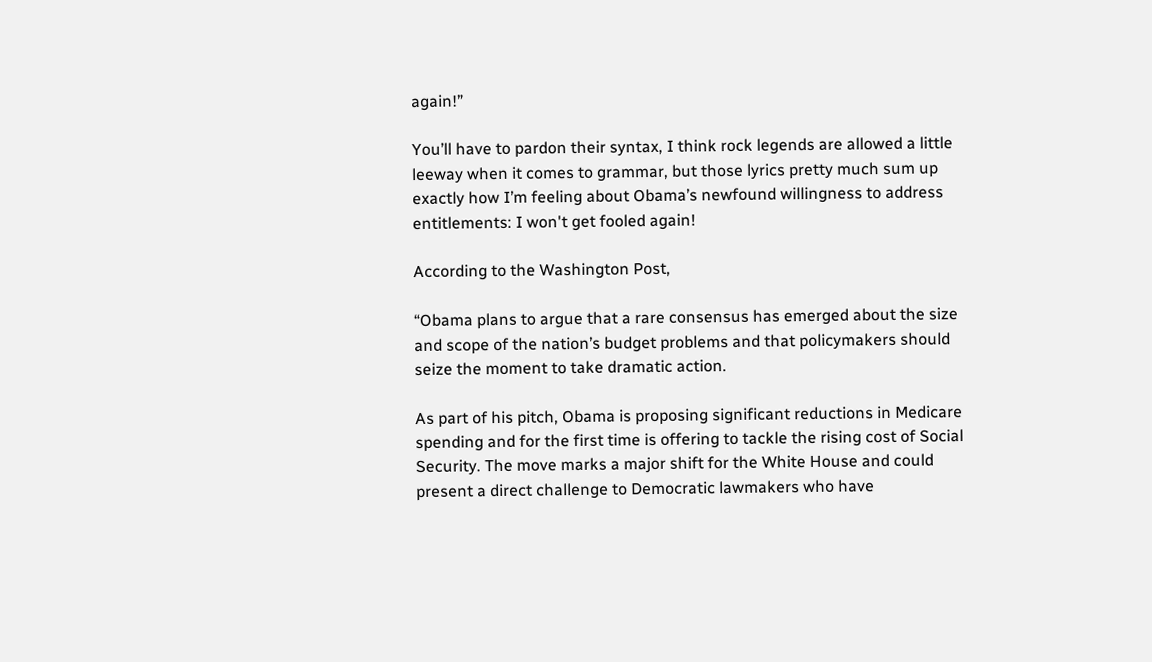again!”

You’ll have to pardon their syntax, I think rock legends are allowed a little leeway when it comes to grammar, but those lyrics pretty much sum up exactly how I’m feeling about Obama’s newfound willingness to address entitlements: I won't get fooled again!

According to the Washington Post,

“Obama plans to argue that a rare consensus has emerged about the size and scope of the nation’s budget problems and that policymakers should seize the moment to take dramatic action.

As part of his pitch, Obama is proposing significant reductions in Medicare spending and for the first time is offering to tackle the rising cost of Social Security. The move marks a major shift for the White House and could present a direct challenge to Democratic lawmakers who have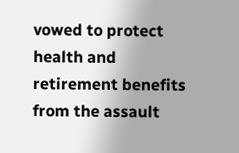vowed to protect health and retirement benefits from the assault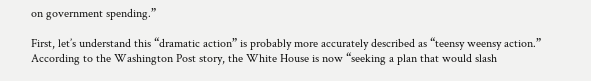on government spending.”

First, let’s understand this “dramatic action” is probably more accurately described as “teensy weensy action.” According to the Washington Post story, the White House is now “seeking a plan that would slash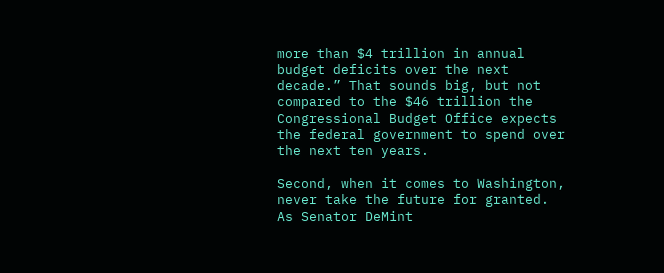more than $4 trillion in annual budget deficits over the next decade.” That sounds big, but not compared to the $46 trillion the Congressional Budget Office expects the federal government to spend over the next ten years.

Second, when it comes to Washington, never take the future for granted. As Senator DeMint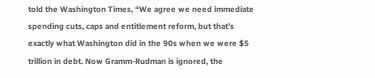told the Washington Times, “We agree we need immediate spending cuts, caps and entitlement reform, but that’s exactly what Washington did in the 90s when we were $5 trillion in debt. Now Gramm-Rudman is ignored, the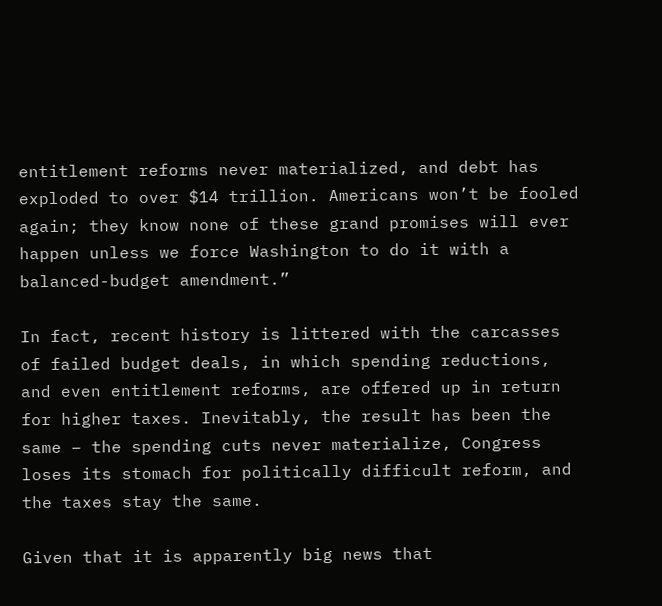entitlement reforms never materialized, and debt has exploded to over $14 trillion. Americans won’t be fooled again; they know none of these grand promises will ever happen unless we force Washington to do it with a balanced-budget amendment.”

In fact, recent history is littered with the carcasses of failed budget deals, in which spending reductions, and even entitlement reforms, are offered up in return for higher taxes. Inevitably, the result has been the same – the spending cuts never materialize, Congress loses its stomach for politically difficult reform, and the taxes stay the same.

Given that it is apparently big news that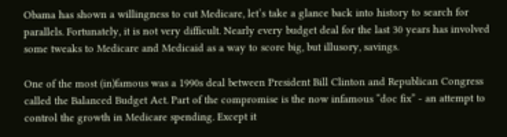Obama has shown a willingness to cut Medicare, let’s take a glance back into history to search for parallels. Fortunately, it is not very difficult. Nearly every budget deal for the last 30 years has involved some tweaks to Medicare and Medicaid as a way to score big, but illusory, savings.

One of the most (in)famous was a 1990s deal between President Bill Clinton and Republican Congress called the Balanced Budget Act. Part of the compromise is the now infamous “doc fix” - an attempt to control the growth in Medicare spending. Except it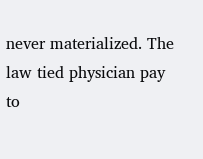never materialized. The law tied physician pay to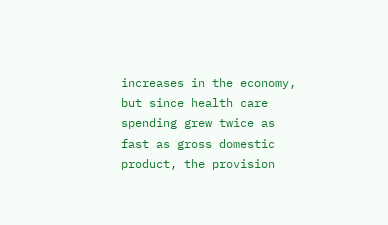increases in the economy, but since health care spending grew twice as fast as gross domestic product, the provision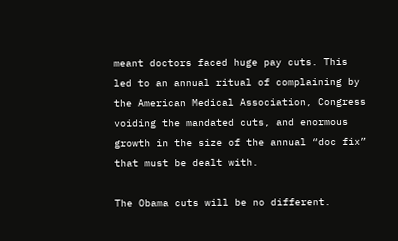meant doctors faced huge pay cuts. This led to an annual ritual of complaining by the American Medical Association, Congress voiding the mandated cuts, and enormous growth in the size of the annual “doc fix” that must be dealt with.

The Obama cuts will be no different.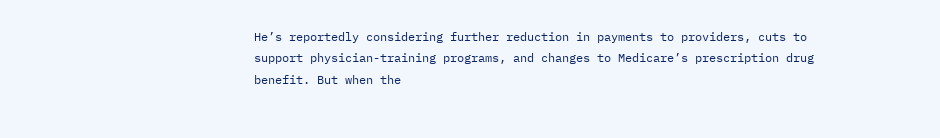He’s reportedly considering further reduction in payments to providers, cuts to support physician-training programs, and changes to Medicare’s prescription drug benefit. But when the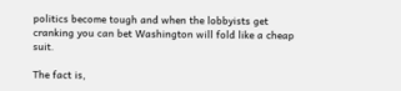politics become tough and when the lobbyists get cranking you can bet Washington will fold like a cheap suit.

The fact is,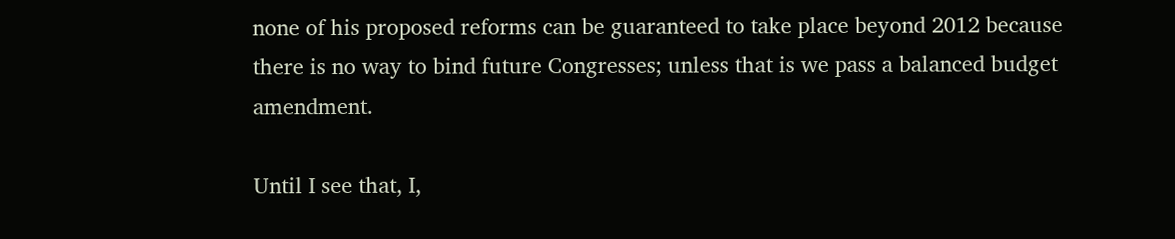none of his proposed reforms can be guaranteed to take place beyond 2012 because there is no way to bind future Congresses; unless that is we pass a balanced budget amendment.

Until I see that, I,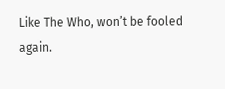Like The Who, won’t be fooled again.